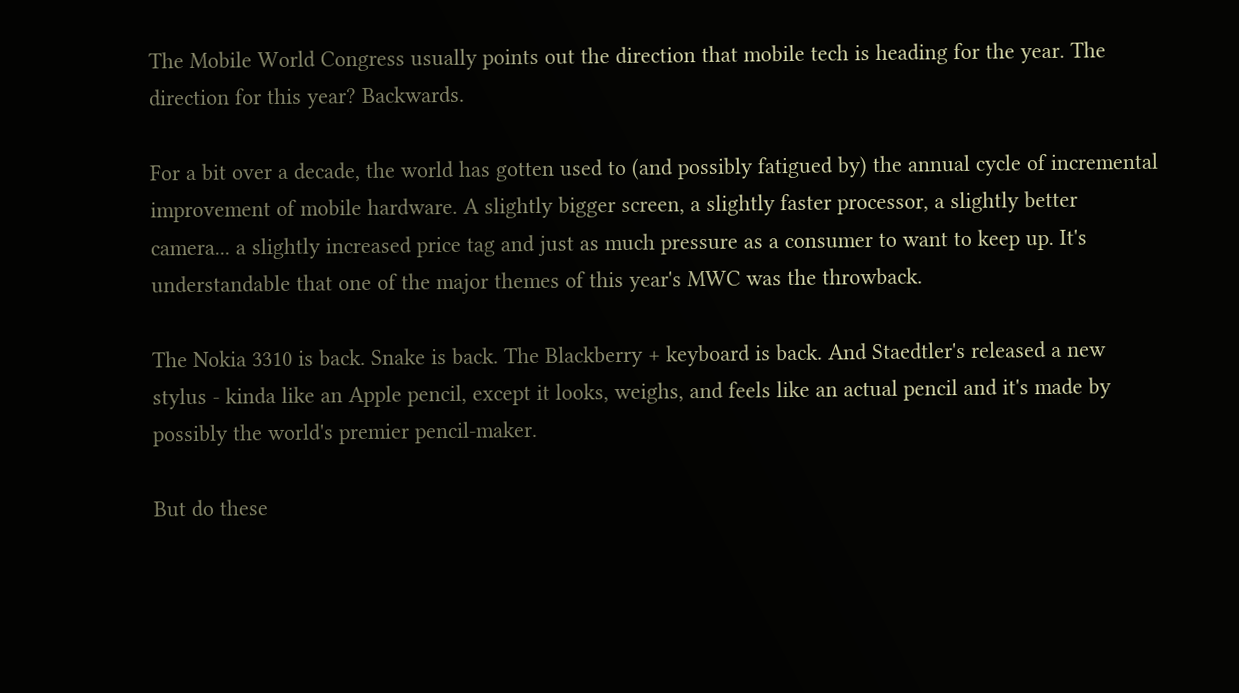The Mobile World Congress usually points out the direction that mobile tech is heading for the year. The direction for this year? Backwards.

For a bit over a decade, the world has gotten used to (and possibly fatigued by) the annual cycle of incremental improvement of mobile hardware. A slightly bigger screen, a slightly faster processor, a slightly better camera... a slightly increased price tag and just as much pressure as a consumer to want to keep up. It's understandable that one of the major themes of this year's MWC was the throwback.

The Nokia 3310 is back. Snake is back. The Blackberry + keyboard is back. And Staedtler's released a new stylus - kinda like an Apple pencil, except it looks, weighs, and feels like an actual pencil and it's made by possibly the world's premier pencil-maker.

But do these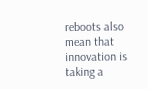reboots also mean that innovation is taking a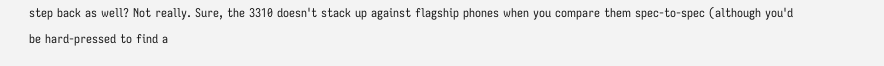step back as well? Not really. Sure, the 3310 doesn't stack up against flagship phones when you compare them spec-to-spec (although you'd be hard-pressed to find a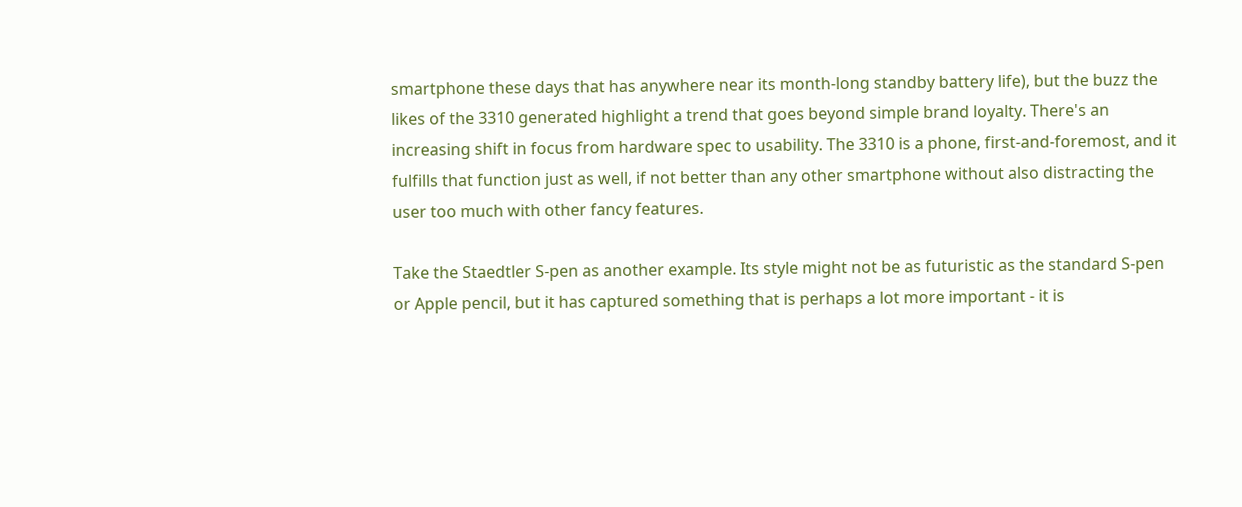smartphone these days that has anywhere near its month-long standby battery life), but the buzz the likes of the 3310 generated highlight a trend that goes beyond simple brand loyalty. There's an increasing shift in focus from hardware spec to usability. The 3310 is a phone, first-and-foremost, and it fulfills that function just as well, if not better than any other smartphone without also distracting the user too much with other fancy features.

Take the Staedtler S-pen as another example. Its style might not be as futuristic as the standard S-pen or Apple pencil, but it has captured something that is perhaps a lot more important - it is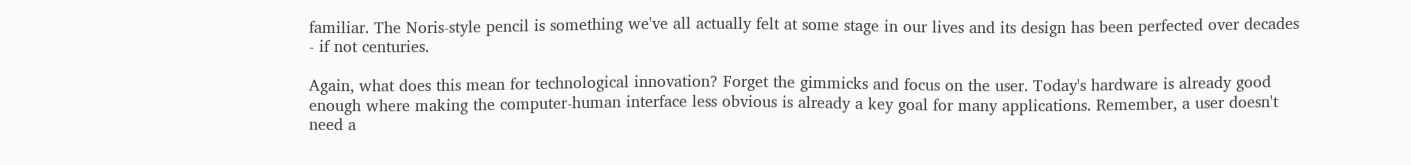familiar. The Noris-style pencil is something we've all actually felt at some stage in our lives and its design has been perfected over decades - if not centuries.

Again, what does this mean for technological innovation? Forget the gimmicks and focus on the user. Today's hardware is already good enough where making the computer-human interface less obvious is already a key goal for many applications. Remember, a user doesn't need a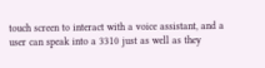touch screen to interact with a voice assistant, and a user can speak into a 3310 just as well as they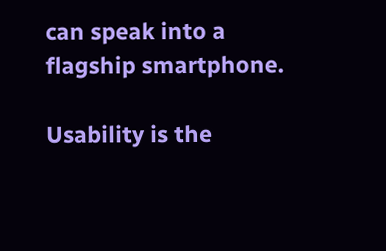can speak into a flagship smartphone.

Usability is the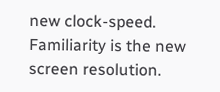new clock-speed. Familiarity is the new screen resolution.